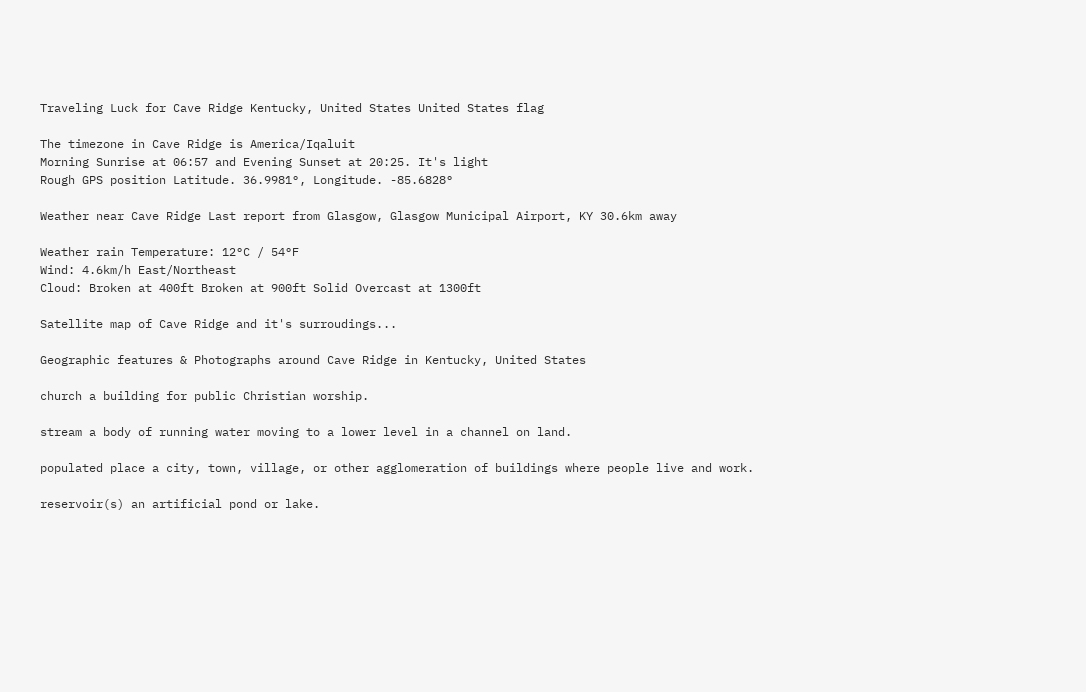Traveling Luck for Cave Ridge Kentucky, United States United States flag

The timezone in Cave Ridge is America/Iqaluit
Morning Sunrise at 06:57 and Evening Sunset at 20:25. It's light
Rough GPS position Latitude. 36.9981°, Longitude. -85.6828°

Weather near Cave Ridge Last report from Glasgow, Glasgow Municipal Airport, KY 30.6km away

Weather rain Temperature: 12°C / 54°F
Wind: 4.6km/h East/Northeast
Cloud: Broken at 400ft Broken at 900ft Solid Overcast at 1300ft

Satellite map of Cave Ridge and it's surroudings...

Geographic features & Photographs around Cave Ridge in Kentucky, United States

church a building for public Christian worship.

stream a body of running water moving to a lower level in a channel on land.

populated place a city, town, village, or other agglomeration of buildings where people live and work.

reservoir(s) an artificial pond or lake.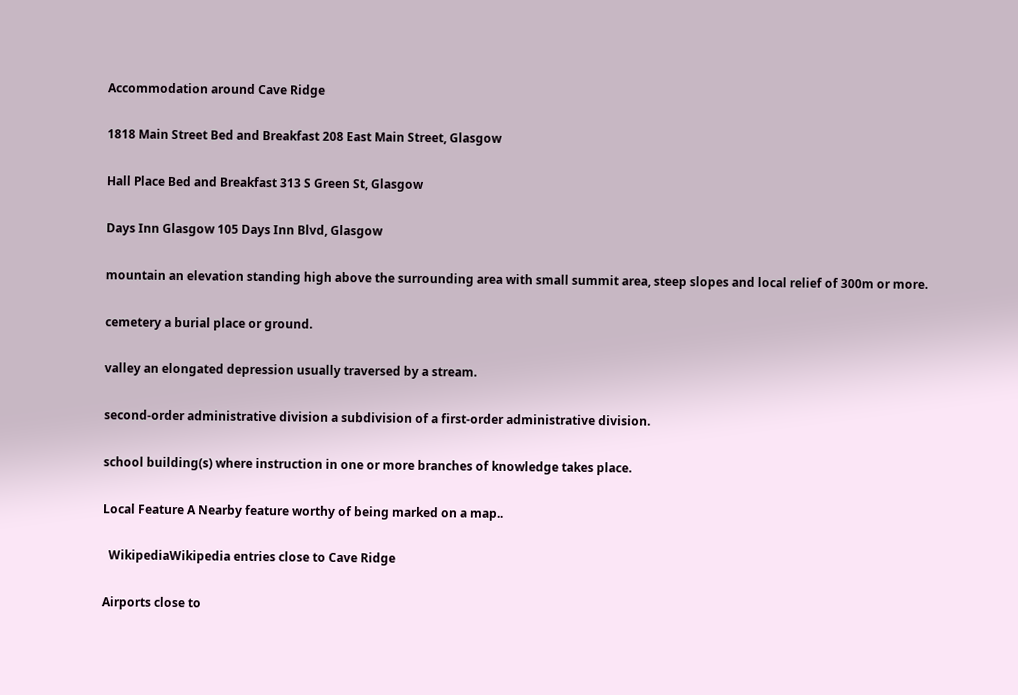Accommodation around Cave Ridge

1818 Main Street Bed and Breakfast 208 East Main Street, Glasgow

Hall Place Bed and Breakfast 313 S Green St, Glasgow

Days Inn Glasgow 105 Days Inn Blvd, Glasgow

mountain an elevation standing high above the surrounding area with small summit area, steep slopes and local relief of 300m or more.

cemetery a burial place or ground.

valley an elongated depression usually traversed by a stream.

second-order administrative division a subdivision of a first-order administrative division.

school building(s) where instruction in one or more branches of knowledge takes place.

Local Feature A Nearby feature worthy of being marked on a map..

  WikipediaWikipedia entries close to Cave Ridge

Airports close to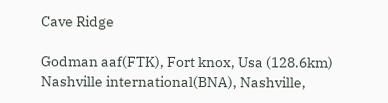Cave Ridge

Godman aaf(FTK), Fort knox, Usa (128.6km)
Nashville international(BNA), Nashville,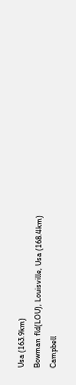Usa (163.9km)
Bowman fld(LOU), Louisville, Usa (168.4km)
Campbell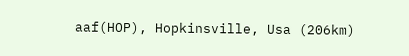aaf(HOP), Hopkinsville, Usa (206km)